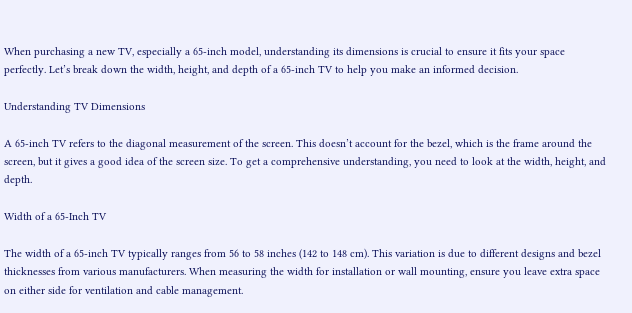When purchasing a new TV, especially a 65-inch model, understanding its dimensions is crucial to ensure it fits your space perfectly. Let’s break down the width, height, and depth of a 65-inch TV to help you make an informed decision.

Understanding TV Dimensions

A 65-inch TV refers to the diagonal measurement of the screen. This doesn’t account for the bezel, which is the frame around the screen, but it gives a good idea of the screen size. To get a comprehensive understanding, you need to look at the width, height, and depth.

Width of a 65-Inch TV

The width of a 65-inch TV typically ranges from 56 to 58 inches (142 to 148 cm). This variation is due to different designs and bezel thicknesses from various manufacturers. When measuring the width for installation or wall mounting, ensure you leave extra space on either side for ventilation and cable management.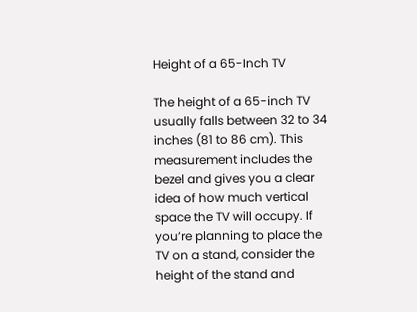Height of a 65-Inch TV

The height of a 65-inch TV usually falls between 32 to 34 inches (81 to 86 cm). This measurement includes the bezel and gives you a clear idea of how much vertical space the TV will occupy. If you’re planning to place the TV on a stand, consider the height of the stand and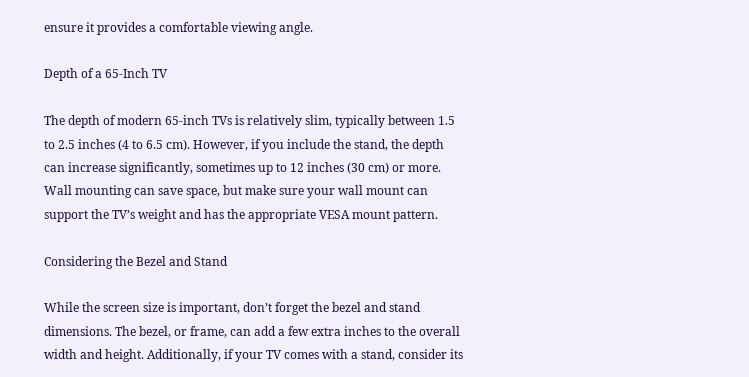ensure it provides a comfortable viewing angle.

Depth of a 65-Inch TV

The depth of modern 65-inch TVs is relatively slim, typically between 1.5 to 2.5 inches (4 to 6.5 cm). However, if you include the stand, the depth can increase significantly, sometimes up to 12 inches (30 cm) or more. Wall mounting can save space, but make sure your wall mount can support the TV’s weight and has the appropriate VESA mount pattern.

Considering the Bezel and Stand

While the screen size is important, don’t forget the bezel and stand dimensions. The bezel, or frame, can add a few extra inches to the overall width and height. Additionally, if your TV comes with a stand, consider its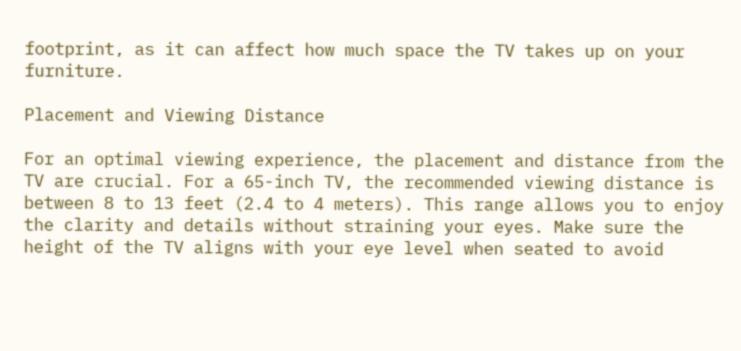footprint, as it can affect how much space the TV takes up on your furniture.

Placement and Viewing Distance

For an optimal viewing experience, the placement and distance from the TV are crucial. For a 65-inch TV, the recommended viewing distance is between 8 to 13 feet (2.4 to 4 meters). This range allows you to enjoy the clarity and details without straining your eyes. Make sure the height of the TV aligns with your eye level when seated to avoid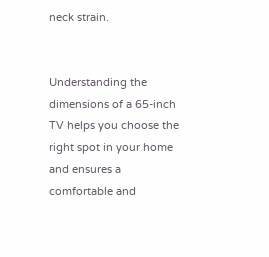neck strain.


Understanding the dimensions of a 65-inch TV helps you choose the right spot in your home and ensures a comfortable and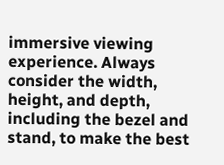immersive viewing experience. Always consider the width, height, and depth, including the bezel and stand, to make the best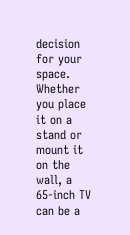decision for your space. Whether you place it on a stand or mount it on the wall, a 65-inch TV can be a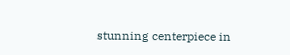stunning centerpiece in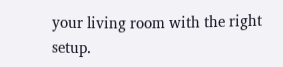your living room with the right setup.